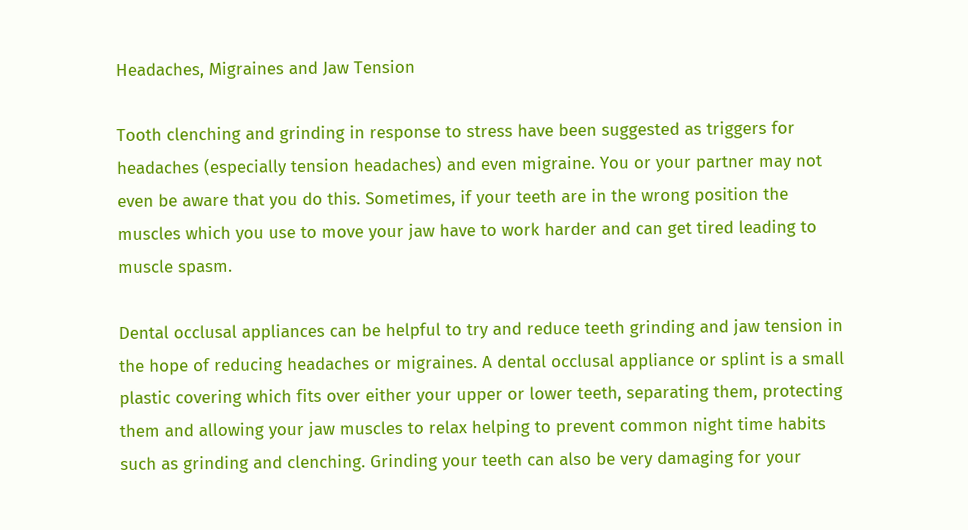Headaches, Migraines and Jaw Tension

Tooth clenching and grinding in response to stress have been suggested as triggers for headaches (especially tension headaches) and even migraine. You or your partner may not even be aware that you do this. Sometimes, if your teeth are in the wrong position the muscles which you use to move your jaw have to work harder and can get tired leading to muscle spasm.

Dental occlusal appliances can be helpful to try and reduce teeth grinding and jaw tension in the hope of reducing headaches or migraines. A dental occlusal appliance or splint is a small plastic covering which fits over either your upper or lower teeth, separating them, protecting them and allowing your jaw muscles to relax helping to prevent common night time habits such as grinding and clenching. Grinding your teeth can also be very damaging for your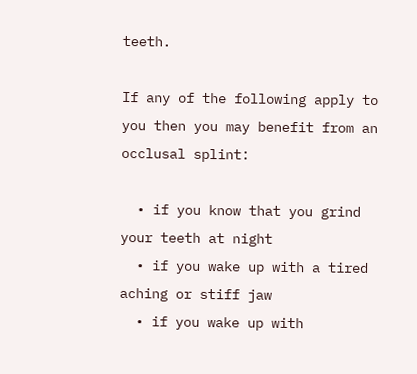teeth.

If any of the following apply to you then you may benefit from an occlusal splint:

  • if you know that you grind your teeth at night
  • if you wake up with a tired aching or stiff jaw
  • if you wake up with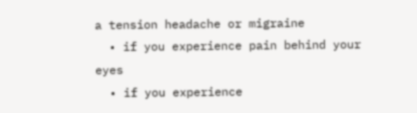a tension headache or migraine
  • if you experience pain behind your eyes
  • if you experience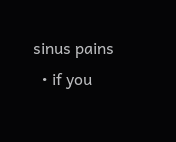sinus pains
  • if you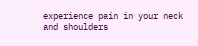experience pain in your neck and shoulders